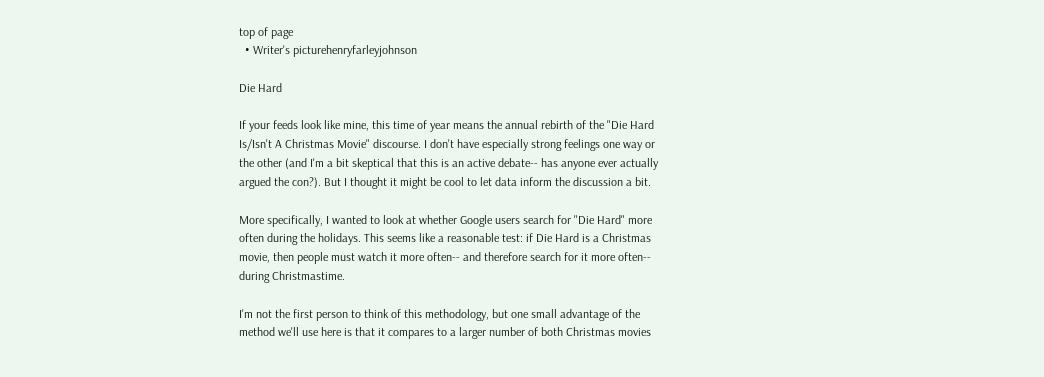top of page
  • Writer's picturehenryfarleyjohnson

Die Hard

If your feeds look like mine, this time of year means the annual rebirth of the "Die Hard Is/Isn't A Christmas Movie" discourse. I don't have especially strong feelings one way or the other (and I'm a bit skeptical that this is an active debate-- has anyone ever actually argued the con?). But I thought it might be cool to let data inform the discussion a bit.

More specifically, I wanted to look at whether Google users search for "Die Hard" more often during the holidays. This seems like a reasonable test: if Die Hard is a Christmas movie, then people must watch it more often-- and therefore search for it more often-- during Christmastime.

I'm not the first person to think of this methodology, but one small advantage of the method we'll use here is that it compares to a larger number of both Christmas movies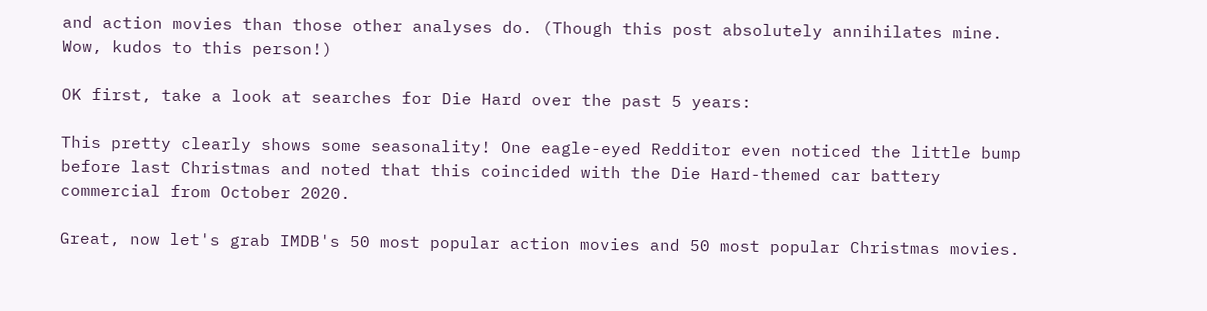and action movies than those other analyses do. (Though this post absolutely annihilates mine. Wow, kudos to this person!)

OK first, take a look at searches for Die Hard over the past 5 years:

This pretty clearly shows some seasonality! One eagle-eyed Redditor even noticed the little bump before last Christmas and noted that this coincided with the Die Hard-themed car battery commercial from October 2020.

Great, now let's grab IMDB's 50 most popular action movies and 50 most popular Christmas movies.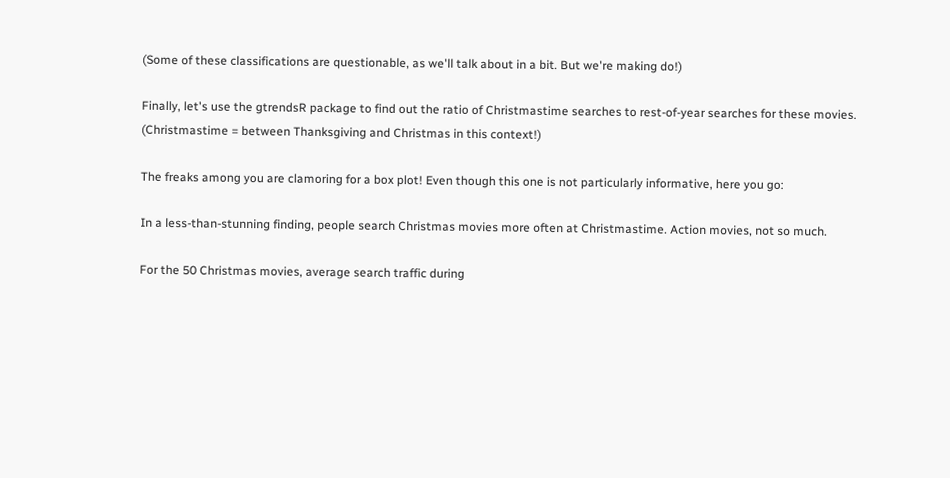(Some of these classifications are questionable, as we'll talk about in a bit. But we're making do!)

Finally, let's use the gtrendsR package to find out the ratio of Christmastime searches to rest-of-year searches for these movies. (Christmastime = between Thanksgiving and Christmas in this context!)

The freaks among you are clamoring for a box plot! Even though this one is not particularly informative, here you go:

In a less-than-stunning finding, people search Christmas movies more often at Christmastime. Action movies, not so much.

For the 50 Christmas movies, average search traffic during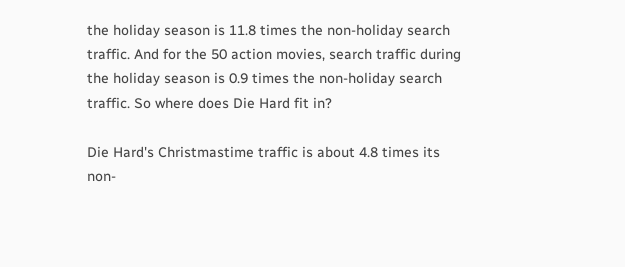the holiday season is 11.8 times the non-holiday search traffic. And for the 50 action movies, search traffic during the holiday season is 0.9 times the non-holiday search traffic. So where does Die Hard fit in?

Die Hard's Christmastime traffic is about 4.8 times its non-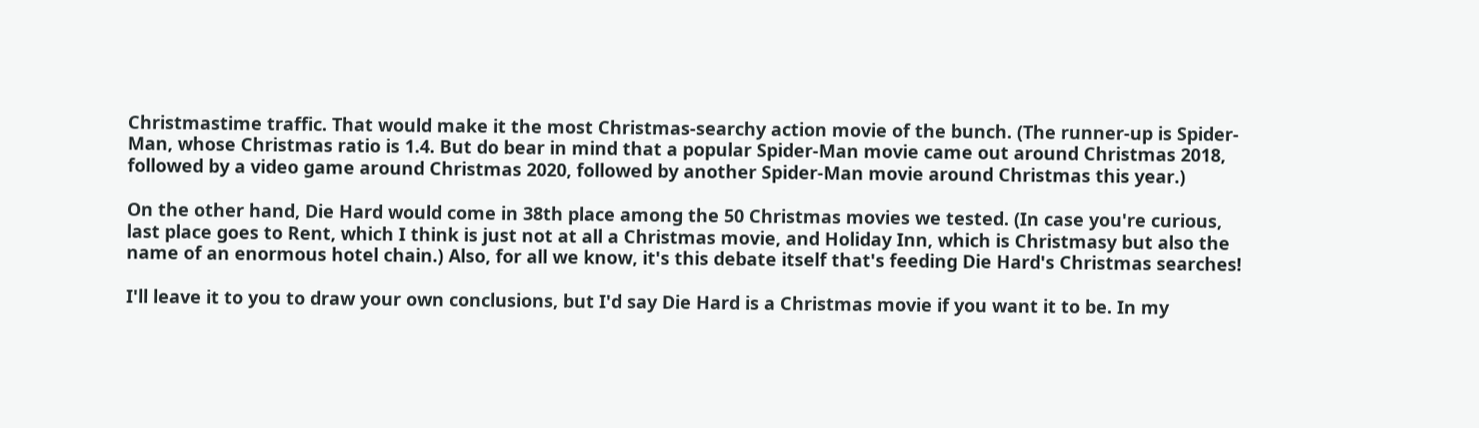Christmastime traffic. That would make it the most Christmas-searchy action movie of the bunch. (The runner-up is Spider-Man, whose Christmas ratio is 1.4. But do bear in mind that a popular Spider-Man movie came out around Christmas 2018, followed by a video game around Christmas 2020, followed by another Spider-Man movie around Christmas this year.)

On the other hand, Die Hard would come in 38th place among the 50 Christmas movies we tested. (In case you're curious, last place goes to Rent, which I think is just not at all a Christmas movie, and Holiday Inn, which is Christmasy but also the name of an enormous hotel chain.) Also, for all we know, it's this debate itself that's feeding Die Hard's Christmas searches!

I'll leave it to you to draw your own conclusions, but I'd say Die Hard is a Christmas movie if you want it to be. In my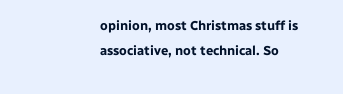opinion, most Christmas stuff is associative, not technical. So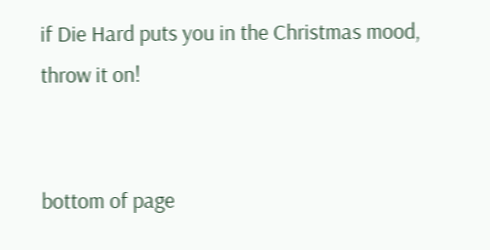if Die Hard puts you in the Christmas mood, throw it on!


bottom of page